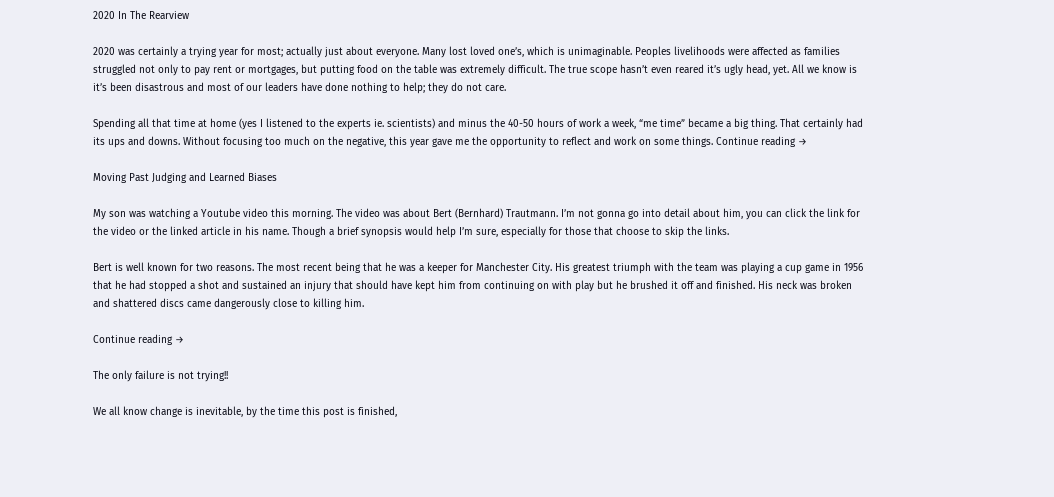2020 In The Rearview

2020 was certainly a trying year for most; actually just about everyone. Many lost loved one’s, which is unimaginable. Peoples livelihoods were affected as families struggled not only to pay rent or mortgages, but putting food on the table was extremely difficult. The true scope hasn’t even reared it’s ugly head, yet. All we know is it’s been disastrous and most of our leaders have done nothing to help; they do not care.

Spending all that time at home (yes I listened to the experts ie. scientists) and minus the 40-50 hours of work a week, “me time” became a big thing. That certainly had its ups and downs. Without focusing too much on the negative, this year gave me the opportunity to reflect and work on some things. Continue reading →

Moving Past Judging and Learned Biases

My son was watching a Youtube video this morning. The video was about Bert (Bernhard) Trautmann. I’m not gonna go into detail about him, you can click the link for the video or the linked article in his name. Though a brief synopsis would help I’m sure, especially for those that choose to skip the links.

Bert is well known for two reasons. The most recent being that he was a keeper for Manchester City. His greatest triumph with the team was playing a cup game in 1956 that he had stopped a shot and sustained an injury that should have kept him from continuing on with play but he brushed it off and finished. His neck was broken and shattered discs came dangerously close to killing him.

Continue reading →

The only failure is not trying!!

We all know change is inevitable, by the time this post is finished,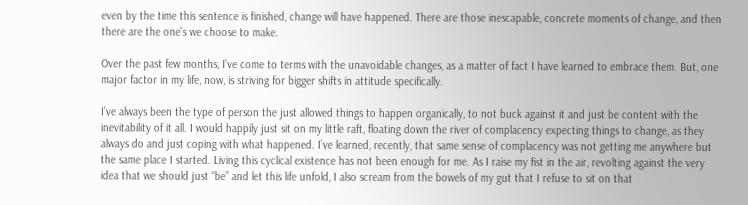even by the time this sentence is finished, change will have happened. There are those inescapable, concrete moments of change, and then there are the one’s we choose to make.

Over the past few months, I’ve come to terms with the unavoidable changes, as a matter of fact I have learned to embrace them. But, one major factor in my life, now, is striving for bigger shifts in attitude specifically.

I’ve always been the type of person the just allowed things to happen organically, to not buck against it and just be content with the inevitability of it all. I would happily just sit on my little raft, floating down the river of complacency expecting things to change, as they always do and just coping with what happened. I’ve learned, recently, that same sense of complacency was not getting me anywhere but the same place I started. Living this cyclical existence has not been enough for me. As I raise my fist in the air, revolting against the very idea that we should just “be” and let this life unfold, I also scream from the bowels of my gut that I refuse to sit on that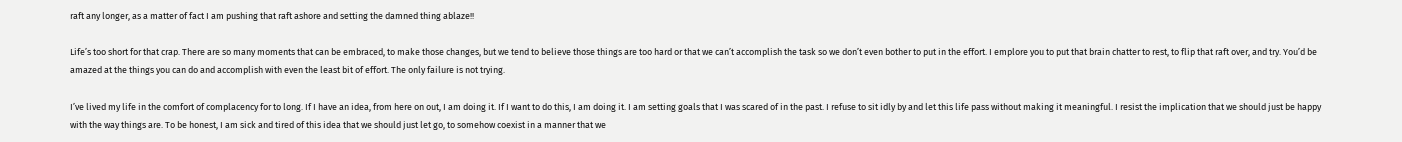raft any longer, as a matter of fact I am pushing that raft ashore and setting the damned thing ablaze!!

Life’s too short for that crap. There are so many moments that can be embraced, to make those changes, but we tend to believe those things are too hard or that we can’t accomplish the task so we don’t even bother to put in the effort. I emplore you to put that brain chatter to rest, to flip that raft over, and try. You’d be amazed at the things you can do and accomplish with even the least bit of effort. The only failure is not trying.

I’ve lived my life in the comfort of complacency for to long. If I have an idea, from here on out, I am doing it. If I want to do this, I am doing it. I am setting goals that I was scared of in the past. I refuse to sit idly by and let this life pass without making it meaningful. I resist the implication that we should just be happy with the way things are. To be honest, I am sick and tired of this idea that we should just let go, to somehow coexist in a manner that we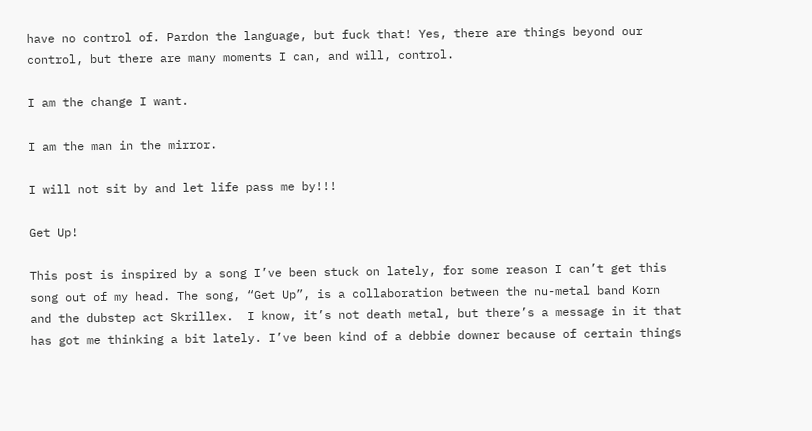have no control of. Pardon the language, but fuck that! Yes, there are things beyond our control, but there are many moments I can, and will, control.

I am the change I want.

I am the man in the mirror.

I will not sit by and let life pass me by!!!

Get Up!

This post is inspired by a song I’ve been stuck on lately, for some reason I can’t get this song out of my head. The song, “Get Up”, is a collaboration between the nu-metal band Korn and the dubstep act Skrillex.  I know, it’s not death metal, but there’s a message in it that has got me thinking a bit lately. I’ve been kind of a debbie downer because of certain things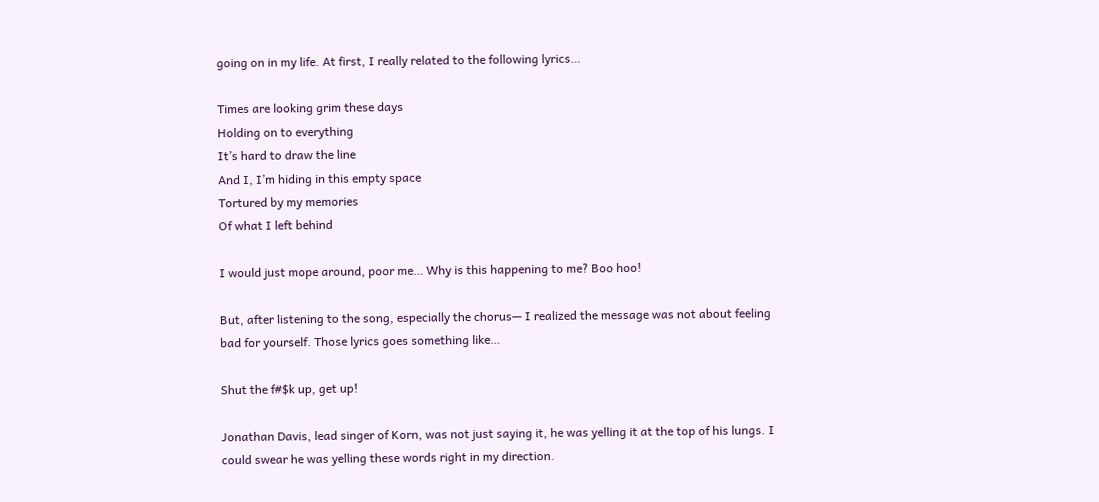going on in my life. At first, I really related to the following lyrics…

Times are looking grim these days
Holding on to everything
It’s hard to draw the line
And I, I’m hiding in this empty space
Tortured by my memories
Of what I left behind

I would just mope around, poor me… Why is this happening to me? Boo hoo!

But, after listening to the song, especially the chorus— I realized the message was not about feeling bad for yourself. Those lyrics goes something like…

Shut the f#$k up, get up!

Jonathan Davis, lead singer of Korn, was not just saying it, he was yelling it at the top of his lungs. I could swear he was yelling these words right in my direction.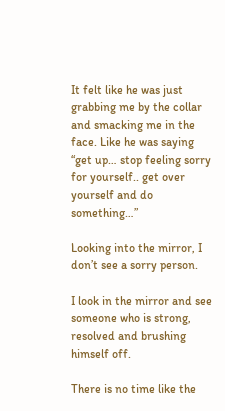It felt like he was just grabbing me by the collar and smacking me in the face. Like he was saying “get up… stop feeling sorry for yourself.. get over yourself and do something…”

Looking into the mirror, I don’t see a sorry person.

I look in the mirror and see someone who is strong, resolved and brushing himself off.

There is no time like the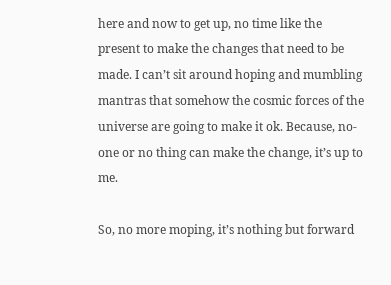here and now to get up, no time like the present to make the changes that need to be made. I can’t sit around hoping and mumbling mantras that somehow the cosmic forces of the universe are going to make it ok. Because, no-one or no thing can make the change, it’s up to me.

So, no more moping, it’s nothing but forward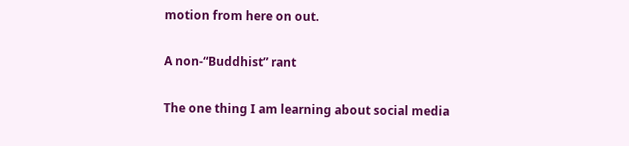motion from here on out.

A non-“Buddhist” rant

The one thing I am learning about social media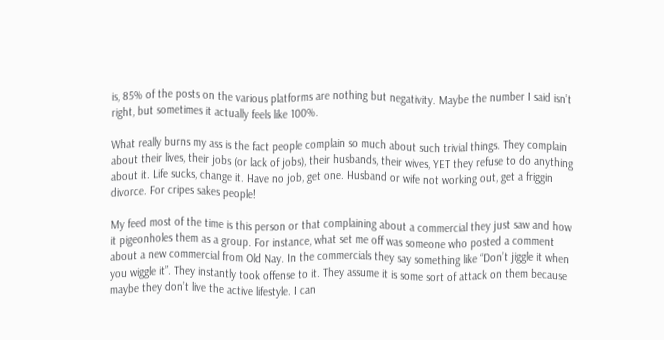is, 85% of the posts on the various platforms are nothing but negativity. Maybe the number I said isn’t right, but sometimes it actually feels like 100%.

What really burns my ass is the fact people complain so much about such trivial things. They complain about their lives, their jobs (or lack of jobs), their husbands, their wives, YET they refuse to do anything about it. Life sucks, change it. Have no job, get one. Husband or wife not working out, get a friggin divorce. For cripes sakes people!

My feed most of the time is this person or that complaining about a commercial they just saw and how it pigeonholes them as a group. For instance, what set me off was someone who posted a comment about a new commercial from Old Nay. In the commercials they say something like “Don’t jiggle it when you wiggle it”. They instantly took offense to it. They assume it is some sort of attack on them because maybe they don’t live the active lifestyle. I can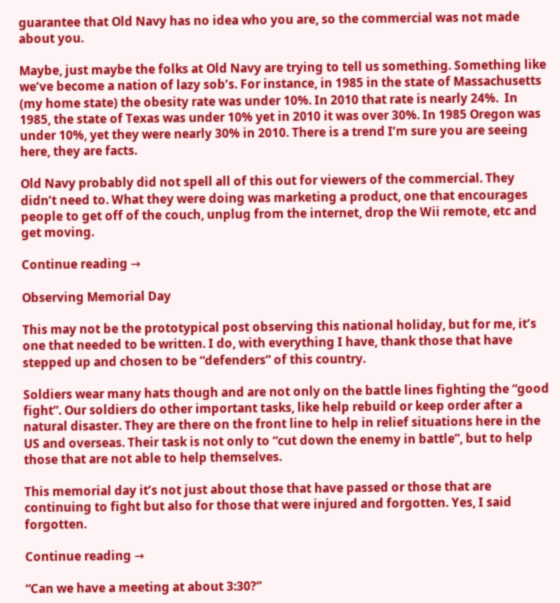guarantee that Old Navy has no idea who you are, so the commercial was not made about you.

Maybe, just maybe the folks at Old Navy are trying to tell us something. Something like we’ve become a nation of lazy sob’s. For instance, in 1985 in the state of Massachusetts (my home state) the obesity rate was under 10%. In 2010 that rate is nearly 24%.  In 1985, the state of Texas was under 10% yet in 2010 it was over 30%. In 1985 Oregon was under 10%, yet they were nearly 30% in 2010. There is a trend I’m sure you are seeing here, they are facts.

Old Navy probably did not spell all of this out for viewers of the commercial. They didn’t need to. What they were doing was marketing a product, one that encourages people to get off of the couch, unplug from the internet, drop the Wii remote, etc and get moving.

Continue reading →

Observing Memorial Day

This may not be the prototypical post observing this national holiday, but for me, it’s one that needed to be written. I do, with everything I have, thank those that have stepped up and chosen to be “defenders” of this country.

Soldiers wear many hats though and are not only on the battle lines fighting the “good fight”. Our soldiers do other important tasks, like help rebuild or keep order after a natural disaster. They are there on the front line to help in relief situations here in the US and overseas. Their task is not only to “cut down the enemy in battle”, but to help those that are not able to help themselves.

This memorial day it’s not just about those that have passed or those that are continuing to fight but also for those that were injured and forgotten. Yes, I said forgotten.

Continue reading →

“Can we have a meeting at about 3:30?”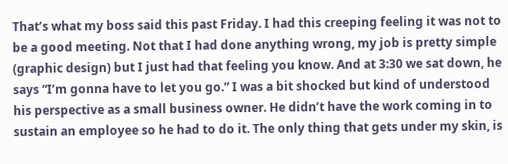That’s what my boss said this past Friday. I had this creeping feeling it was not to be a good meeting. Not that I had done anything wrong, my job is pretty simple (graphic design) but I just had that feeling you know. And at 3:30 we sat down, he says “I’m gonna have to let you go.” I was a bit shocked but kind of understood his perspective as a small business owner. He didn’t have the work coming in to sustain an employee so he had to do it. The only thing that gets under my skin, is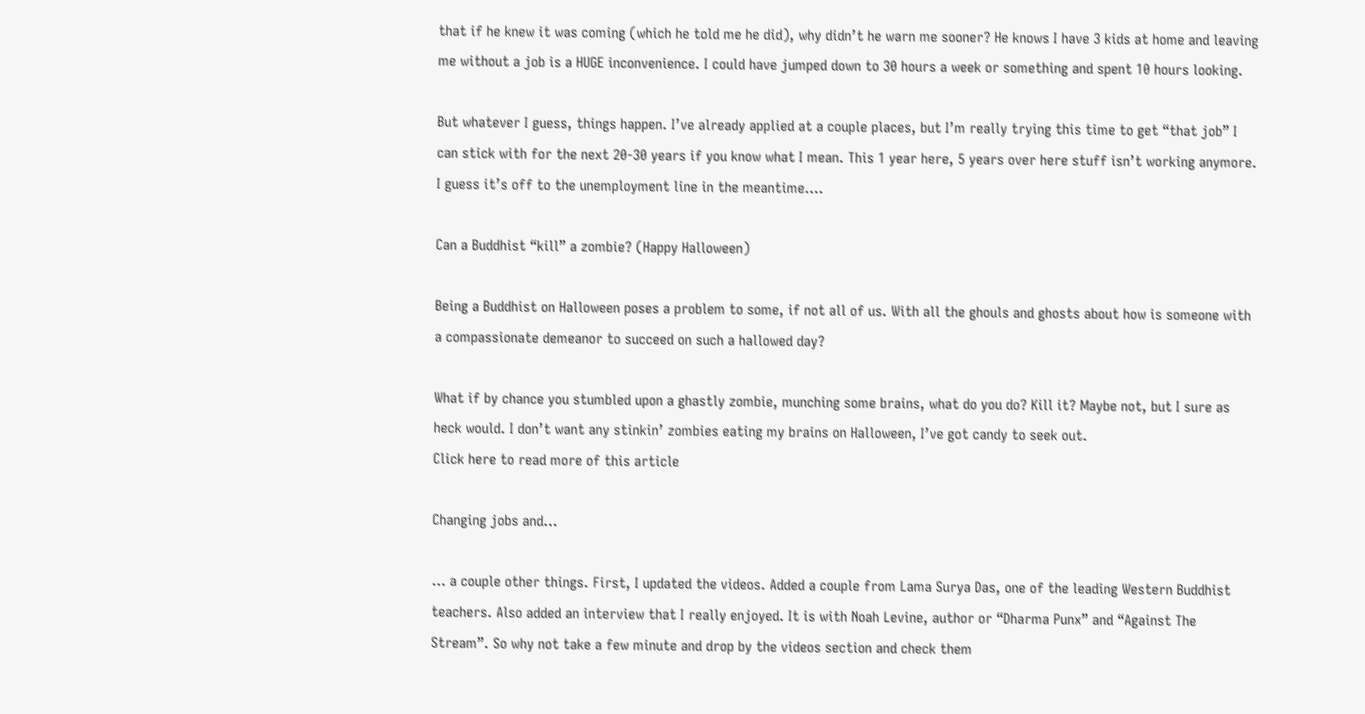that if he knew it was coming (which he told me he did), why didn’t he warn me sooner? He knows I have 3 kids at home and leaving me without a job is a HUGE inconvenience. I could have jumped down to 30 hours a week or something and spent 10 hours looking.

But whatever I guess, things happen. I’ve already applied at a couple places, but I’m really trying this time to get “that job” I can stick with for the next 20-30 years if you know what I mean. This 1 year here, 5 years over here stuff isn’t working anymore. I guess it’s off to the unemployment line in the meantime….

Can a Buddhist “kill” a zombie? (Happy Halloween)

Being a Buddhist on Halloween poses a problem to some, if not all of us. With all the ghouls and ghosts about how is someone with a compassionate demeanor to succeed on such a hallowed day?

What if by chance you stumbled upon a ghastly zombie, munching some brains, what do you do? Kill it? Maybe not, but I sure as heck would. I don’t want any stinkin’ zombies eating my brains on Halloween, I’ve got candy to seek out.
Click here to read more of this article

Changing jobs and…

… a couple other things. First, I updated the videos. Added a couple from Lama Surya Das, one of the leading Western Buddhist teachers. Also added an interview that I really enjoyed. It is with Noah Levine, author or “Dharma Punx” and “Against The Stream”. So why not take a few minute and drop by the videos section and check them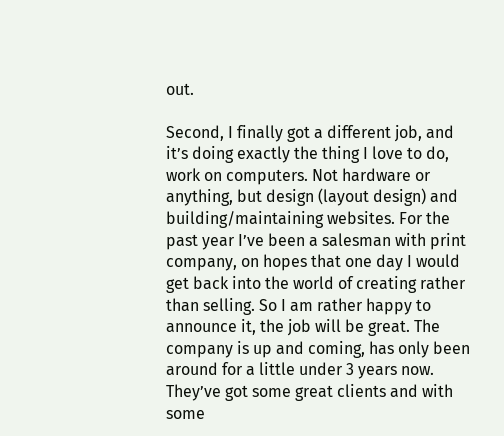out.

Second, I finally got a different job, and it’s doing exactly the thing I love to do, work on computers. Not hardware or anything, but design (layout design) and building/maintaining websites. For the past year I’ve been a salesman with print company, on hopes that one day I would get back into the world of creating rather than selling. So I am rather happy to announce it, the job will be great. The company is up and coming, has only been around for a little under 3 years now. They’ve got some great clients and with some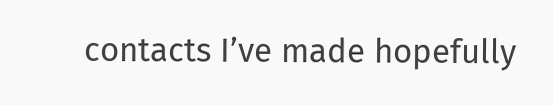contacts I’ve made hopefully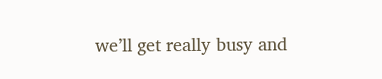we’ll get really busy and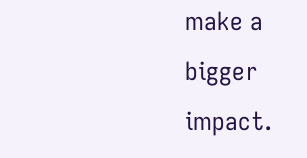make a bigger impact.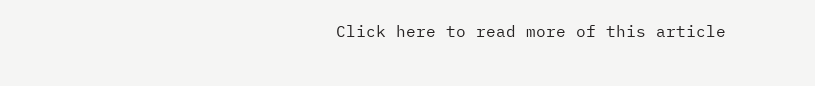Click here to read more of this article